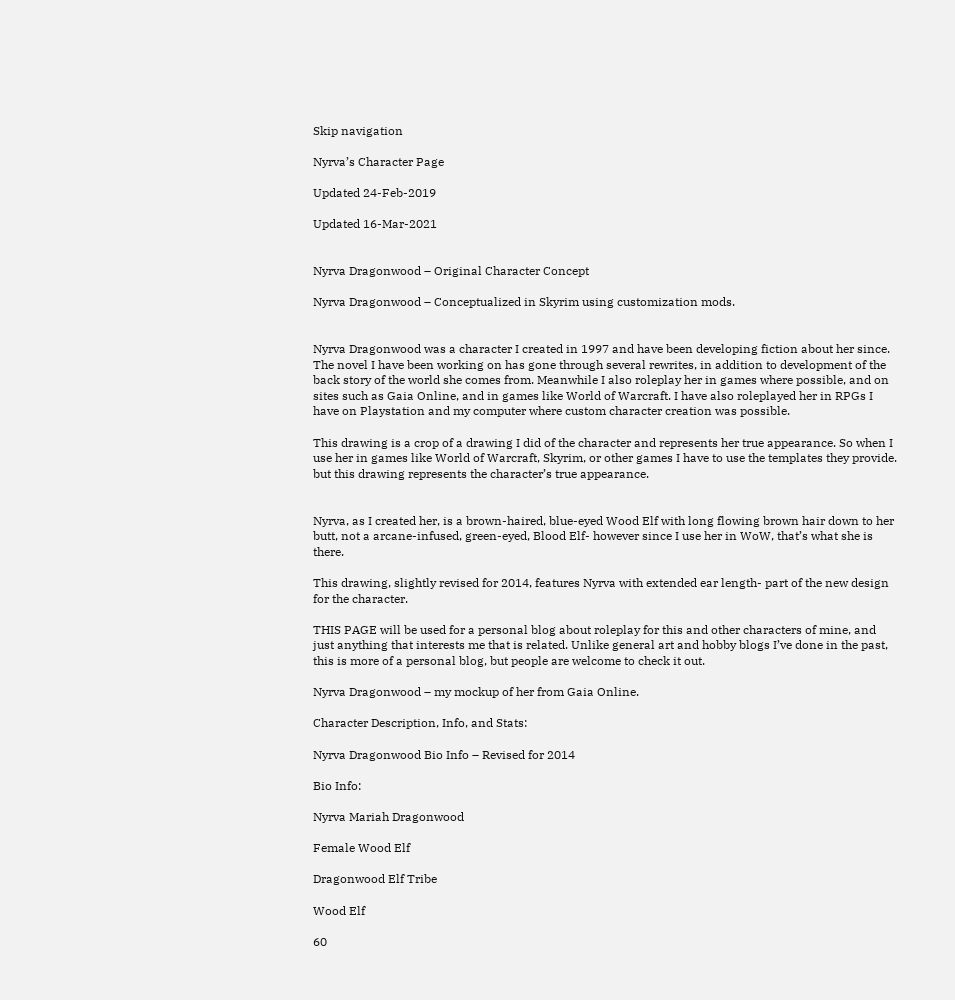Skip navigation

Nyrva’s Character Page

Updated 24-Feb-2019

Updated 16-Mar-2021


Nyrva Dragonwood – Original Character Concept

Nyrva Dragonwood – Conceptualized in Skyrim using customization mods.


Nyrva Dragonwood was a character I created in 1997 and have been developing fiction about her since. The novel I have been working on has gone through several rewrites, in addition to development of the back story of the world she comes from. Meanwhile I also roleplay her in games where possible, and on sites such as Gaia Online, and in games like World of Warcraft. I have also roleplayed her in RPGs I have on Playstation and my computer where custom character creation was possible.

This drawing is a crop of a drawing I did of the character and represents her true appearance. So when I use her in games like World of Warcraft, Skyrim, or other games I have to use the templates they provide. but this drawing represents the character’s true appearance.


Nyrva, as I created her, is a brown-haired, blue-eyed Wood Elf with long flowing brown hair down to her butt, not a arcane-infused, green-eyed, Blood Elf- however since I use her in WoW, that’s what she is there.

This drawing, slightly revised for 2014, features Nyrva with extended ear length- part of the new design for the character.

THIS PAGE will be used for a personal blog about roleplay for this and other characters of mine, and just anything that interests me that is related. Unlike general art and hobby blogs I’ve done in the past, this is more of a personal blog, but people are welcome to check it out.

Nyrva Dragonwood – my mockup of her from Gaia Online.

Character Description, Info, and Stats:

Nyrva Dragonwood Bio Info – Revised for 2014

Bio Info:

Nyrva Mariah Dragonwood

Female Wood Elf

Dragonwood Elf Tribe

Wood Elf

60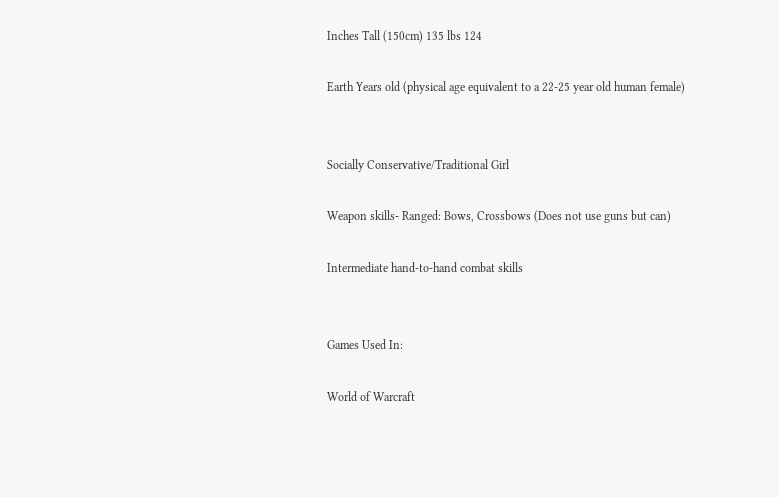Inches Tall (150cm) 135 lbs 124

Earth Years old (physical age equivalent to a 22-25 year old human female)


Socially Conservative/Traditional Girl

Weapon skills- Ranged: Bows, Crossbows (Does not use guns but can)

Intermediate hand-to-hand combat skills


Games Used In:

World of Warcraft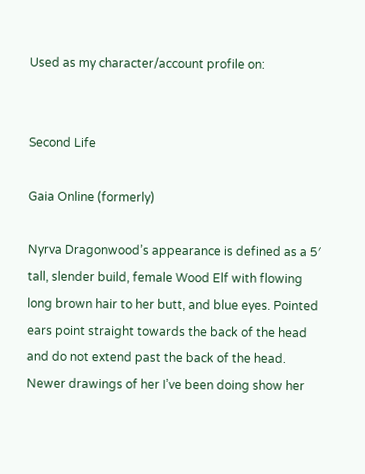Used as my character/account profile on:


Second Life

Gaia Online (formerly)

Nyrva Dragonwood’s appearance is defined as a 5′ tall, slender build, female Wood Elf with flowing long brown hair to her butt, and blue eyes. Pointed ears point straight towards the back of the head and do not extend past the back of the head. Newer drawings of her I’ve been doing show her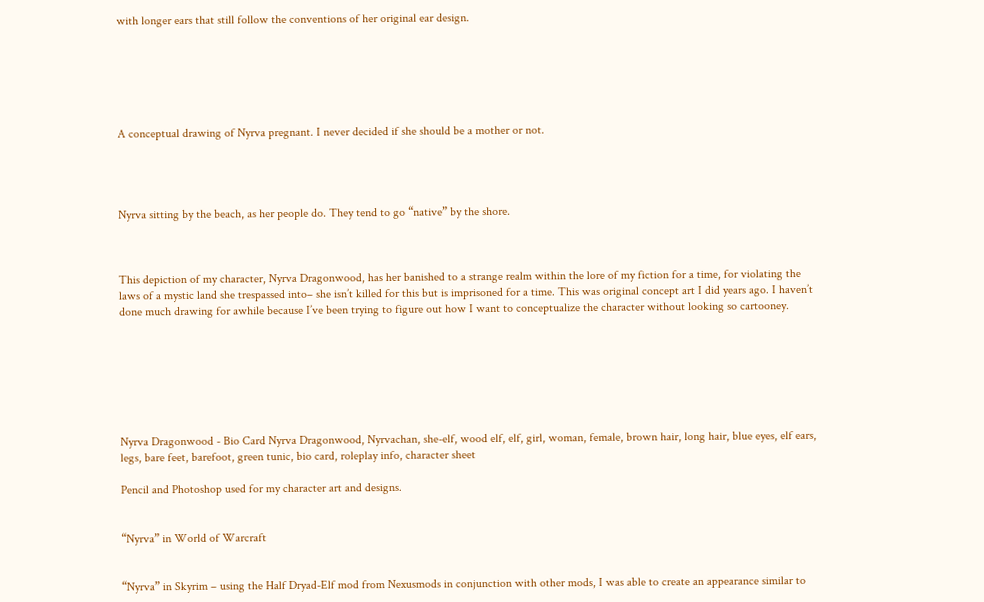with longer ears that still follow the conventions of her original ear design.






A conceptual drawing of Nyrva pregnant. I never decided if she should be a mother or not.




Nyrva sitting by the beach, as her people do. They tend to go “native” by the shore.



This depiction of my character, Nyrva Dragonwood, has her banished to a strange realm within the lore of my fiction for a time, for violating the laws of a mystic land she trespassed into– she isn’t killed for this but is imprisoned for a time. This was original concept art I did years ago. I haven’t done much drawing for awhile because I’ve been trying to figure out how I want to conceptualize the character without looking so cartooney.







Nyrva Dragonwood - Bio Card Nyrva Dragonwood, Nyrvachan, she-elf, wood elf, elf, girl, woman, female, brown hair, long hair, blue eyes, elf ears, legs, bare feet, barefoot, green tunic, bio card, roleplay info, character sheet

Pencil and Photoshop used for my character art and designs.


“Nyrva” in World of Warcraft


“Nyrva” in Skyrim – using the Half Dryad-Elf mod from Nexusmods in conjunction with other mods, I was able to create an appearance similar to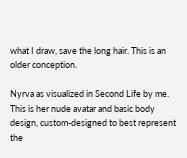what I draw, save the long hair. This is an older conception.

Nyrva as visualized in Second Life by me. This is her nude avatar and basic body design, custom-designed to best represent the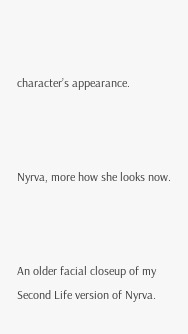character’s appearance.



Nyrva, more how she looks now.



An older facial closeup of my Second Life version of Nyrva.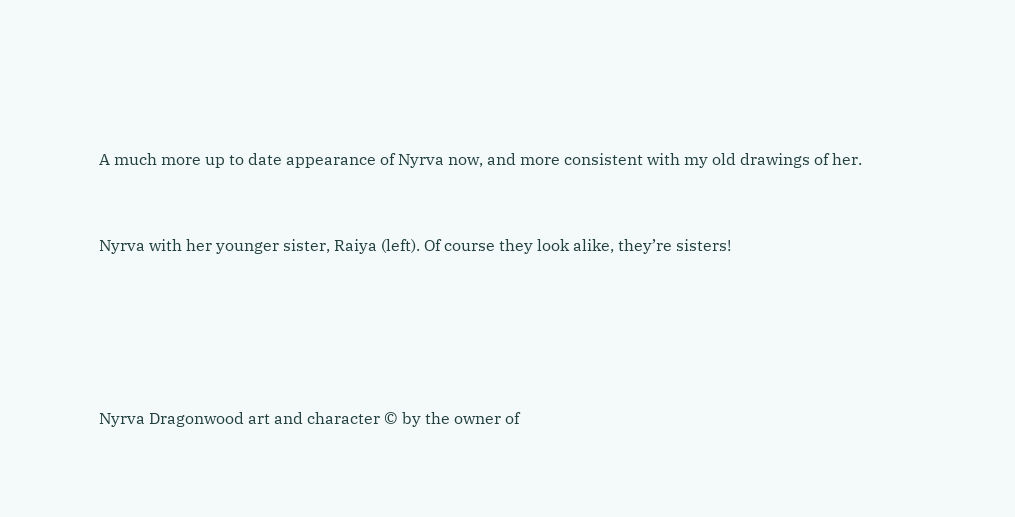A much more up to date appearance of Nyrva now, and more consistent with my old drawings of her.


Nyrva with her younger sister, Raiya (left). Of course they look alike, they’re sisters!





Nyrva Dragonwood art and character © by the owner of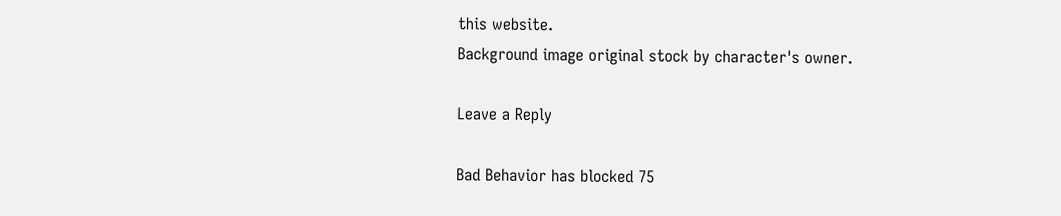this website.
Background image original stock by character's owner.

Leave a Reply

Bad Behavior has blocked 75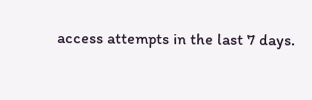access attempts in the last 7 days.